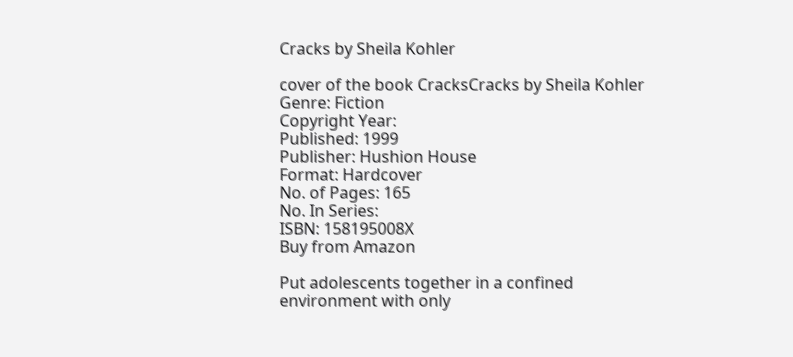Cracks by Sheila Kohler

cover of the book CracksCracks by Sheila Kohler
Genre: Fiction
Copyright Year:
Published: 1999
Publisher: Hushion House
Format: Hardcover
No. of Pages: 165
No. In Series:
ISBN: 158195008X
Buy from Amazon

Put adolescents together in a confined environment with only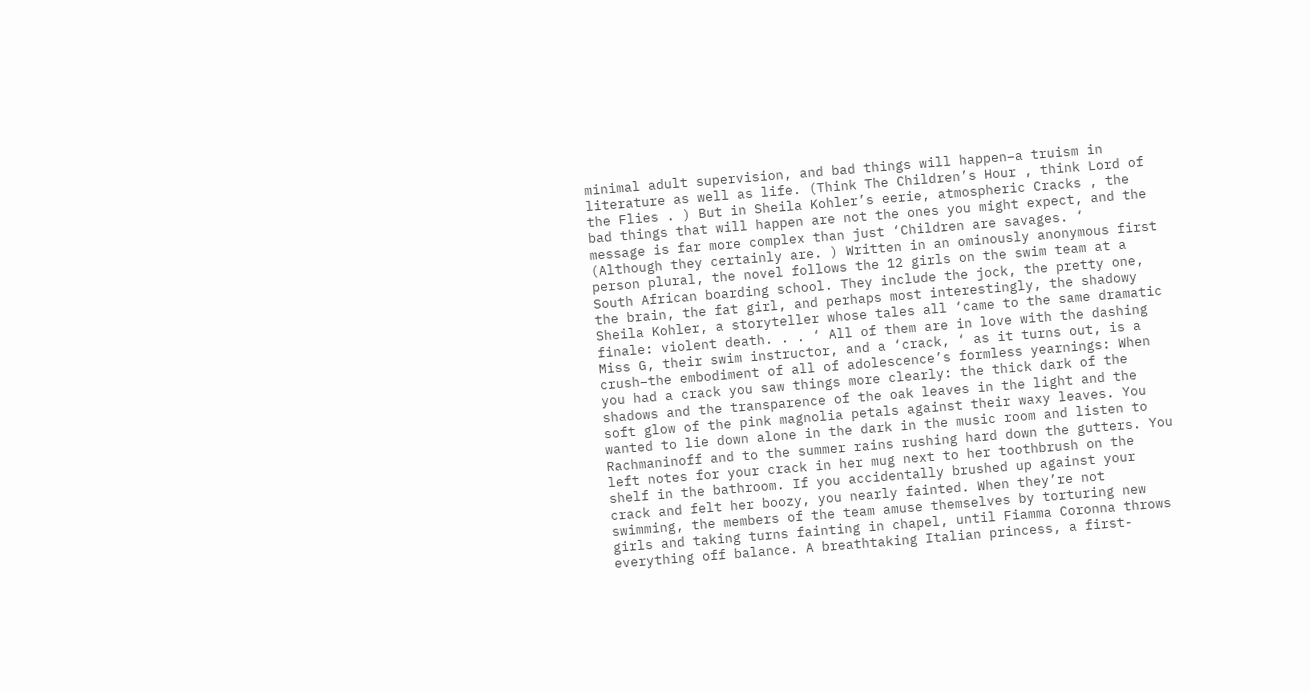minimal adult supervision, and bad things will happen–a truism in literature as well as life. (Think The Children’s Hour , think Lord of the Flies . ) But in Sheila Kohler’s eerie, atmospheric Cracks , the bad things that will happen are not the ones you might expect, and the message is far more complex than just ‘Children are savages. ‘ (Although they certainly are. ) Written in an ominously anonymous first person plural, the novel follows the 12 girls on the swim team at a South African boarding school. They include the jock, the pretty one, the brain, the fat girl, and perhaps most interestingly, the shadowy Sheila Kohler, a storyteller whose tales all ‘came to the same dramatic finale: violent death. . . ‘ All of them are in love with the dashing Miss G, their swim instructor, and a ‘crack, ‘ as it turns out, is a crush–the embodiment of all of adolescence’s formless yearnings: When you had a crack you saw things more clearly: the thick dark of the shadows and the transparence of the oak leaves in the light and the soft glow of the pink magnolia petals against their waxy leaves. You wanted to lie down alone in the dark in the music room and listen to Rachmaninoff and to the summer rains rushing hard down the gutters. You left notes for your crack in her mug next to her toothbrush on the shelf in the bathroom. If you accidentally brushed up against your crack and felt her boozy, you nearly fainted. When they’re not swimming, the members of the team amuse themselves by torturing new girls and taking turns fainting in chapel, until Fiamma Coronna throws everything off balance. A breathtaking Italian princess, a first-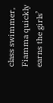class swimmer, Fiamma quickly earns the girls’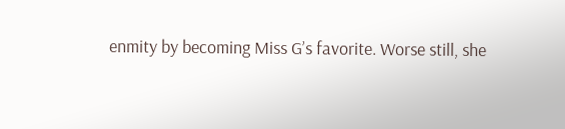enmity by becoming Miss G’s favorite. Worse still, she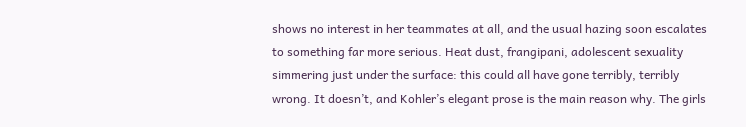shows no interest in her teammates at all, and the usual hazing soon escalates to something far more serious. Heat dust, frangipani, adolescent sexuality simmering just under the surface: this could all have gone terribly, terribly wrong. It doesn’t, and Kohler’s elegant prose is the main reason why. The girls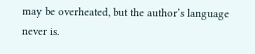may be overheated, but the author’s language never is.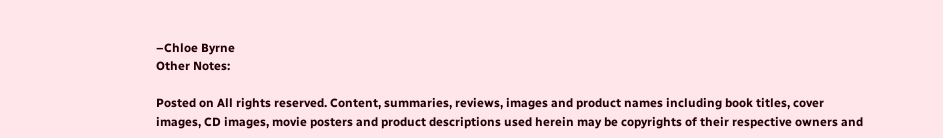–Chloe Byrne
Other Notes:

Posted on All rights reserved. Content, summaries, reviews, images and product names including book titles, cover images, CD images, movie posters and product descriptions used herein may be copyrights of their respective owners and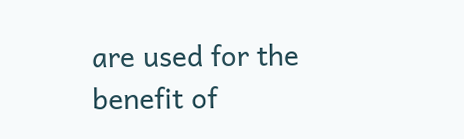are used for the benefit of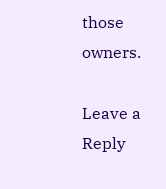those owners.

Leave a Reply